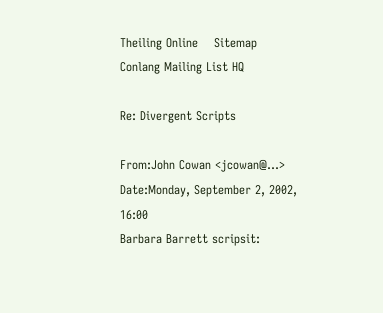Theiling Online    Sitemap    Conlang Mailing List HQ

Re: Divergent Scripts

From:John Cowan <jcowan@...>
Date:Monday, September 2, 2002, 16:00
Barbara Barrett scripsit: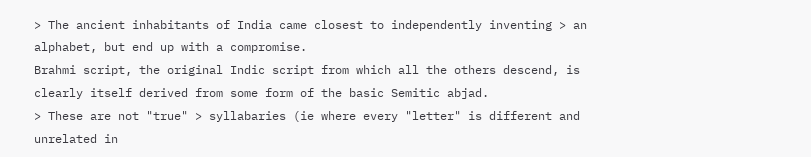> The ancient inhabitants of India came closest to independently inventing > an alphabet, but end up with a compromise.
Brahmi script, the original Indic script from which all the others descend, is clearly itself derived from some form of the basic Semitic abjad.
> These are not "true" > syllabaries (ie where every "letter" is different and unrelated in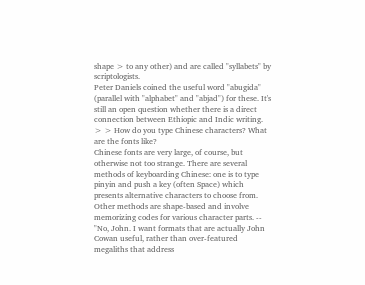shape > to any other) and are called "syllabets" by scriptologists.
Peter Daniels coined the useful word "abugida" (parallel with "alphabet" and "abjad") for these. It's still an open question whether there is a direct connection between Ethiopic and Indic writing.
> > How do you type Chinese characters? What are the fonts like?
Chinese fonts are very large, of course, but otherwise not too strange. There are several methods of keyboarding Chinese: one is to type pinyin and push a key (often Space) which presents alternative characters to choose from. Other methods are shape-based and involve memorizing codes for various character parts. -- "No, John. I want formats that are actually John Cowan useful, rather than over-featured megaliths that address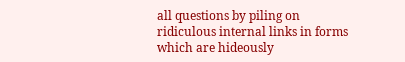all questions by piling on ridiculous internal links in forms which are hideously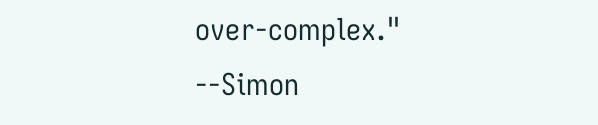over-complex." --Simon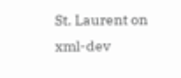St. Laurent on xml-dev